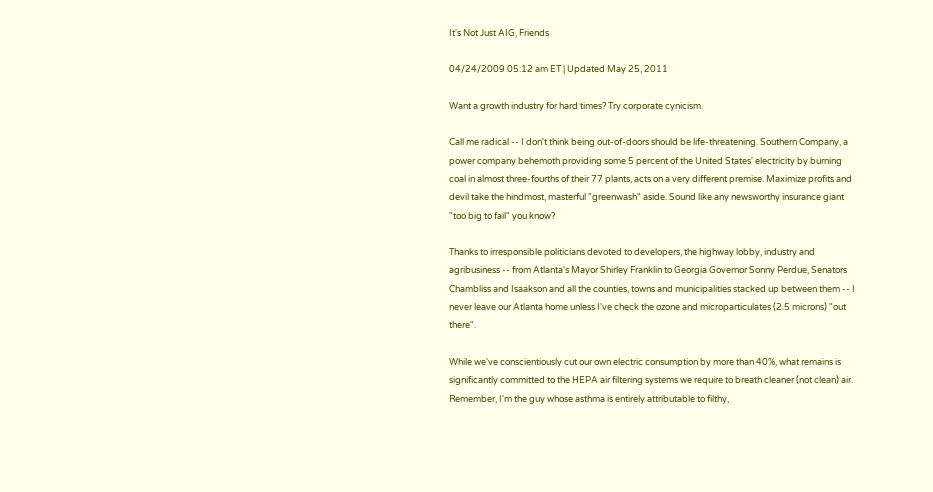It's Not Just AIG, Friends

04/24/2009 05:12 am ET | Updated May 25, 2011

Want a growth industry for hard times? Try corporate cynicism.

Call me radical -- I don't think being out-of-doors should be life-threatening. Southern Company, a power company behemoth providing some 5 percent of the United States' electricity by burning coal in almost three-fourths of their 77 plants, acts on a very different premise. Maximize profits and devil take the hindmost, masterful "greenwash" aside. Sound like any newsworthy insurance giant "too big to fail" you know?

Thanks to irresponsible politicians devoted to developers, the highway lobby, industry and agribusiness -- from Atlanta's Mayor Shirley Franklin to Georgia Governor Sonny Perdue, Senators Chambliss and Isaakson and all the counties, towns and municipalities stacked up between them -- I never leave our Atlanta home unless I've check the ozone and microparticulates (2.5 microns) "out there".

While we've conscientiously cut our own electric consumption by more than 40%, what remains is significantly committed to the HEPA air filtering systems we require to breath cleaner (not clean) air. Remember, I'm the guy whose asthma is entirely attributable to filthy,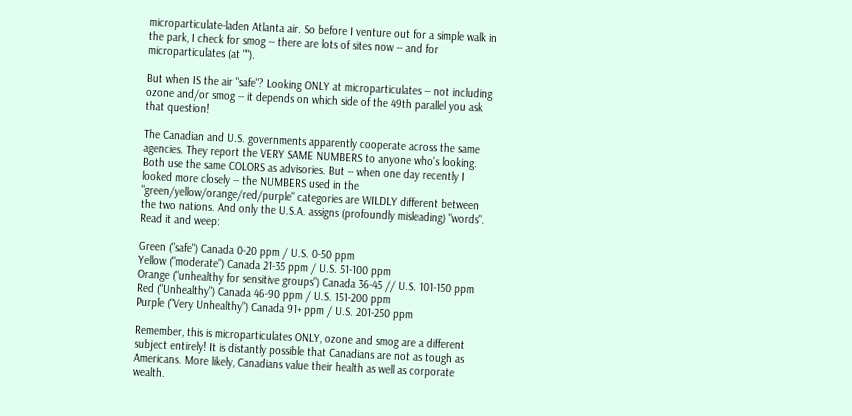microparticulate-laden Atlanta air. So before I venture out for a simple walk in the park, I check for smog -- there are lots of sites now -- and for microparticulates (at "").

But when IS the air "safe"? Looking ONLY at microparticulates -- not including ozone and/or smog -- it depends on which side of the 49th parallel you ask that question!

The Canadian and U.S. governments apparently cooperate across the same agencies. They report the VERY SAME NUMBERS to anyone who's looking. Both use the same COLORS as advisories. But -- when one day recently I looked more closely -- the NUMBERS used in the "green/yellow/orange/red/purple" categories are WILDLY different between the two nations. And only the U.S.A. assigns (profoundly misleading) "words". Read it and weep:

Green ("safe") Canada 0-20 ppm / U.S. 0-50 ppm
Yellow ("moderate") Canada 21-35 ppm / U.S. 51-100 ppm
Orange ("unhealthy for sensitive groups") Canada 36-45 // U.S. 101-150 ppm
Red ("Unhealthy") Canada 46-90 ppm / U.S. 151-200 ppm
Purple ("Very Unhealthy") Canada 91+ ppm / U.S. 201-250 ppm

Remember, this is microparticulates ONLY, ozone and smog are a different subject entirely! It is distantly possible that Canadians are not as tough as Americans. More likely, Canadians value their health as well as corporate wealth.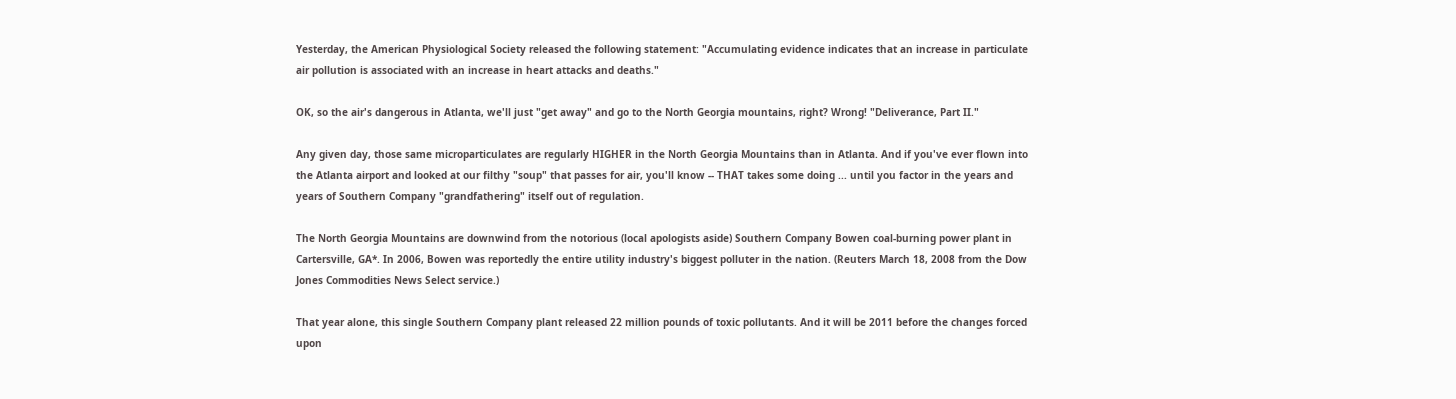Yesterday, the American Physiological Society released the following statement: "Accumulating evidence indicates that an increase in particulate air pollution is associated with an increase in heart attacks and deaths."

OK, so the air's dangerous in Atlanta, we'll just "get away" and go to the North Georgia mountains, right? Wrong! "Deliverance, Part II."

Any given day, those same microparticulates are regularly HIGHER in the North Georgia Mountains than in Atlanta. And if you've ever flown into the Atlanta airport and looked at our filthy "soup" that passes for air, you'll know -- THAT takes some doing ... until you factor in the years and years of Southern Company "grandfathering" itself out of regulation.

The North Georgia Mountains are downwind from the notorious (local apologists aside) Southern Company Bowen coal-burning power plant in Cartersville, GA*. In 2006, Bowen was reportedly the entire utility industry's biggest polluter in the nation. (Reuters March 18, 2008 from the Dow Jones Commodities News Select service.)

That year alone, this single Southern Company plant released 22 million pounds of toxic pollutants. And it will be 2011 before the changes forced upon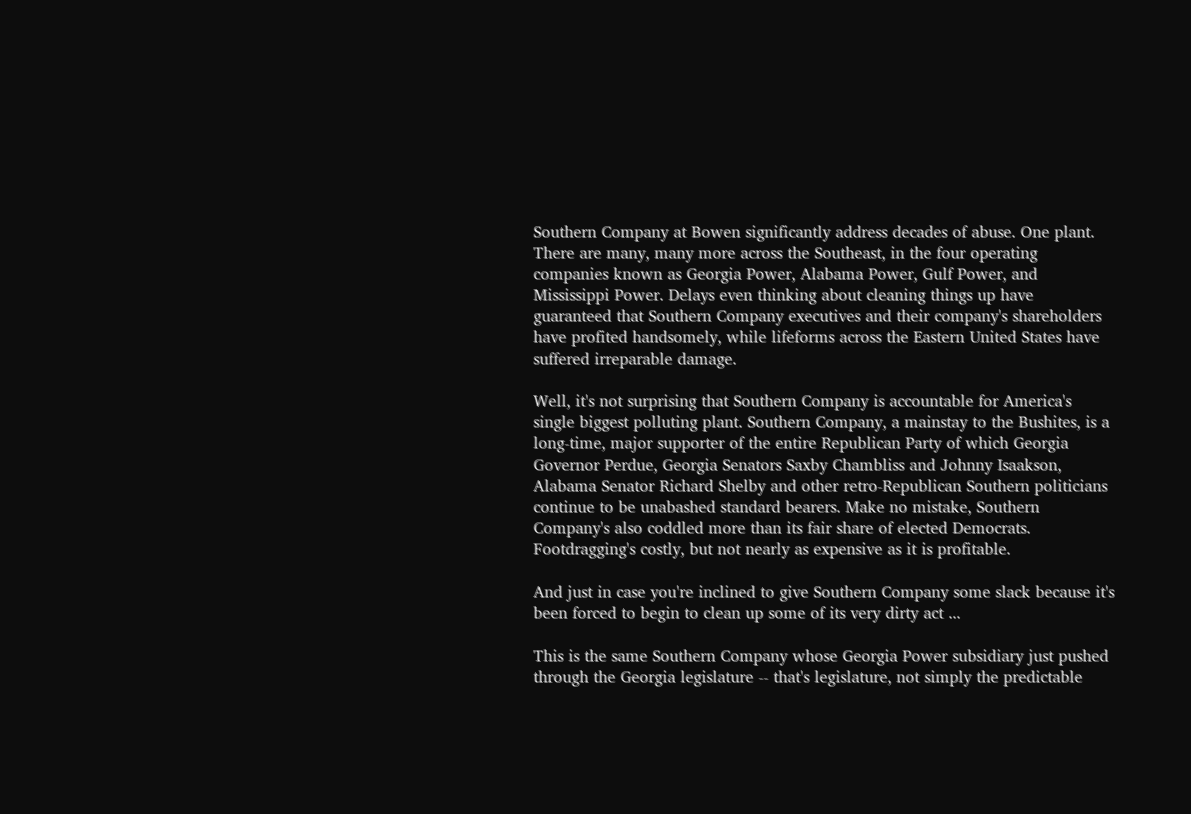Southern Company at Bowen significantly address decades of abuse. One plant. There are many, many more across the Southeast, in the four operating companies known as Georgia Power, Alabama Power, Gulf Power, and Mississippi Power. Delays even thinking about cleaning things up have guaranteed that Southern Company executives and their company's shareholders have profited handsomely, while lifeforms across the Eastern United States have suffered irreparable damage.

Well, it's not surprising that Southern Company is accountable for America's single biggest polluting plant. Southern Company, a mainstay to the Bushites, is a long-time, major supporter of the entire Republican Party of which Georgia Governor Perdue, Georgia Senators Saxby Chambliss and Johnny Isaakson, Alabama Senator Richard Shelby and other retro-Republican Southern politicians continue to be unabashed standard bearers. Make no mistake, Southern Company's also coddled more than its fair share of elected Democrats. Footdragging's costly, but not nearly as expensive as it is profitable.

And just in case you're inclined to give Southern Company some slack because it's been forced to begin to clean up some of its very dirty act ...

This is the same Southern Company whose Georgia Power subsidiary just pushed through the Georgia legislature -- that's legislature, not simply the predictable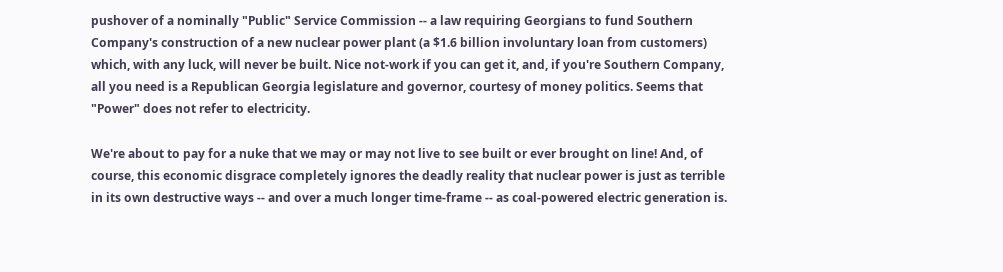pushover of a nominally "Public" Service Commission -- a law requiring Georgians to fund Southern Company's construction of a new nuclear power plant (a $1.6 billion involuntary loan from customers) which, with any luck, will never be built. Nice not-work if you can get it, and, if you're Southern Company, all you need is a Republican Georgia legislature and governor, courtesy of money politics. Seems that "Power" does not refer to electricity.

We're about to pay for a nuke that we may or may not live to see built or ever brought on line! And, of course, this economic disgrace completely ignores the deadly reality that nuclear power is just as terrible in its own destructive ways -- and over a much longer time-frame -- as coal-powered electric generation is.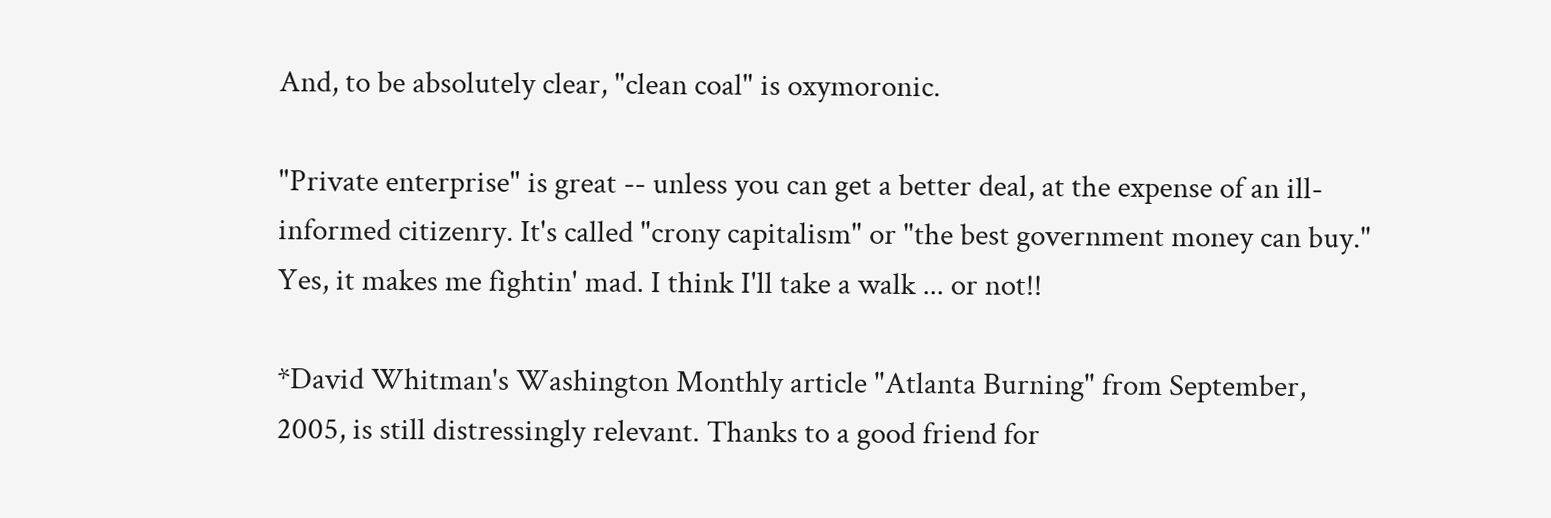And, to be absolutely clear, "clean coal" is oxymoronic.

"Private enterprise" is great -- unless you can get a better deal, at the expense of an ill-informed citizenry. It's called "crony capitalism" or "the best government money can buy." Yes, it makes me fightin' mad. I think I'll take a walk ... or not!!

*David Whitman's Washington Monthly article "Atlanta Burning" from September, 2005, is still distressingly relevant. Thanks to a good friend for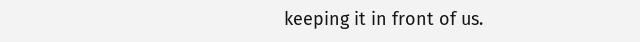keeping it in front of us.